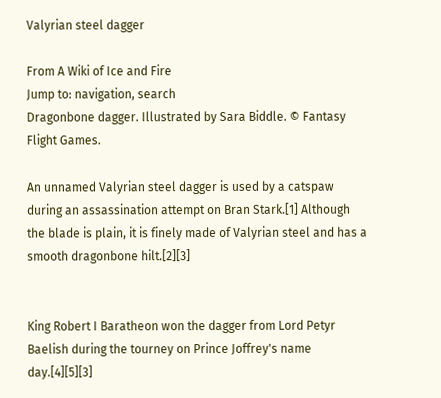Valyrian steel dagger

From A Wiki of Ice and Fire
Jump to: navigation, search
Dragonbone dagger. Illustrated by Sara Biddle. © Fantasy Flight Games.

An unnamed Valyrian steel dagger is used by a catspaw during an assassination attempt on Bran Stark.[1] Although the blade is plain, it is finely made of Valyrian steel and has a smooth dragonbone hilt.[2][3]


King Robert I Baratheon won the dagger from Lord Petyr Baelish during the tourney on Prince Joffrey's name day.[4][5][3]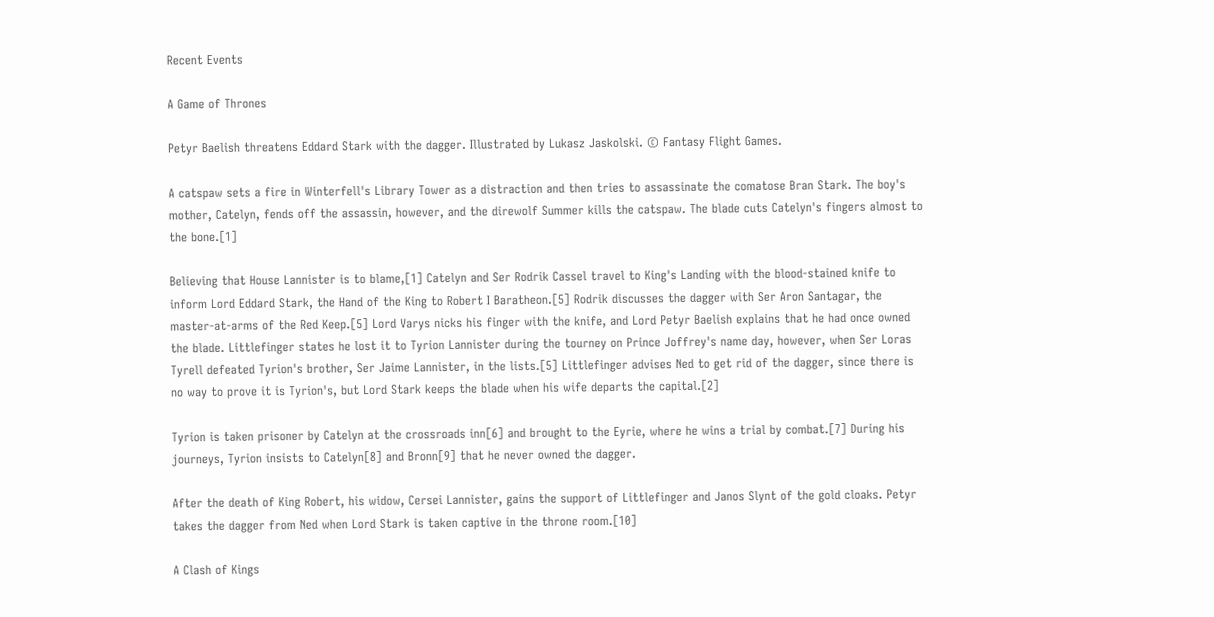Recent Events

A Game of Thrones

Petyr Baelish threatens Eddard Stark with the dagger. Illustrated by Lukasz Jaskolski. © Fantasy Flight Games.

A catspaw sets a fire in Winterfell's Library Tower as a distraction and then tries to assassinate the comatose Bran Stark. The boy's mother, Catelyn, fends off the assassin, however, and the direwolf Summer kills the catspaw. The blade cuts Catelyn's fingers almost to the bone.[1]

Believing that House Lannister is to blame,[1] Catelyn and Ser Rodrik Cassel travel to King's Landing with the blood-stained knife to inform Lord Eddard Stark, the Hand of the King to Robert I Baratheon.[5] Rodrik discusses the dagger with Ser Aron Santagar, the master-at-arms of the Red Keep.[5] Lord Varys nicks his finger with the knife, and Lord Petyr Baelish explains that he had once owned the blade. Littlefinger states he lost it to Tyrion Lannister during the tourney on Prince Joffrey's name day, however, when Ser Loras Tyrell defeated Tyrion's brother, Ser Jaime Lannister, in the lists.[5] Littlefinger advises Ned to get rid of the dagger, since there is no way to prove it is Tyrion's, but Lord Stark keeps the blade when his wife departs the capital.[2]

Tyrion is taken prisoner by Catelyn at the crossroads inn[6] and brought to the Eyrie, where he wins a trial by combat.[7] During his journeys, Tyrion insists to Catelyn[8] and Bronn[9] that he never owned the dagger.

After the death of King Robert, his widow, Cersei Lannister, gains the support of Littlefinger and Janos Slynt of the gold cloaks. Petyr takes the dagger from Ned when Lord Stark is taken captive in the throne room.[10]

A Clash of Kings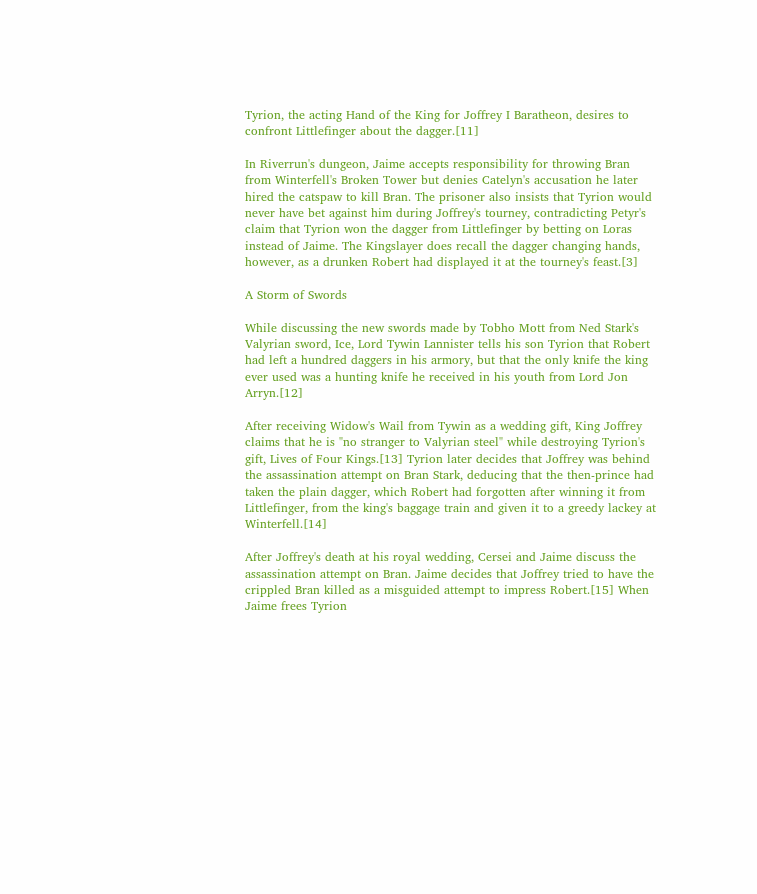Tyrion, the acting Hand of the King for Joffrey I Baratheon, desires to confront Littlefinger about the dagger.[11]

In Riverrun's dungeon, Jaime accepts responsibility for throwing Bran from Winterfell's Broken Tower but denies Catelyn's accusation he later hired the catspaw to kill Bran. The prisoner also insists that Tyrion would never have bet against him during Joffrey's tourney, contradicting Petyr's claim that Tyrion won the dagger from Littlefinger by betting on Loras instead of Jaime. The Kingslayer does recall the dagger changing hands, however, as a drunken Robert had displayed it at the tourney's feast.[3]

A Storm of Swords

While discussing the new swords made by Tobho Mott from Ned Stark's Valyrian sword, Ice, Lord Tywin Lannister tells his son Tyrion that Robert had left a hundred daggers in his armory, but that the only knife the king ever used was a hunting knife he received in his youth from Lord Jon Arryn.[12]

After receiving Widow's Wail from Tywin as a wedding gift, King Joffrey claims that he is "no stranger to Valyrian steel" while destroying Tyrion's gift, Lives of Four Kings.[13] Tyrion later decides that Joffrey was behind the assassination attempt on Bran Stark, deducing that the then-prince had taken the plain dagger, which Robert had forgotten after winning it from Littlefinger, from the king's baggage train and given it to a greedy lackey at Winterfell.[14]

After Joffrey's death at his royal wedding, Cersei and Jaime discuss the assassination attempt on Bran. Jaime decides that Joffrey tried to have the crippled Bran killed as a misguided attempt to impress Robert.[15] When Jaime frees Tyrion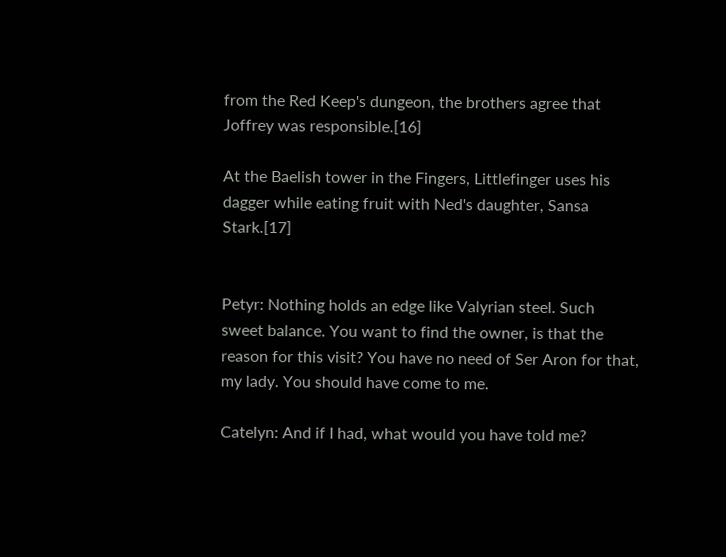from the Red Keep's dungeon, the brothers agree that Joffrey was responsible.[16]

At the Baelish tower in the Fingers, Littlefinger uses his dagger while eating fruit with Ned's daughter, Sansa Stark.[17]


Petyr: Nothing holds an edge like Valyrian steel. Such sweet balance. You want to find the owner, is that the reason for this visit? You have no need of Ser Aron for that, my lady. You should have come to me.

Catelyn: And if I had, what would you have told me?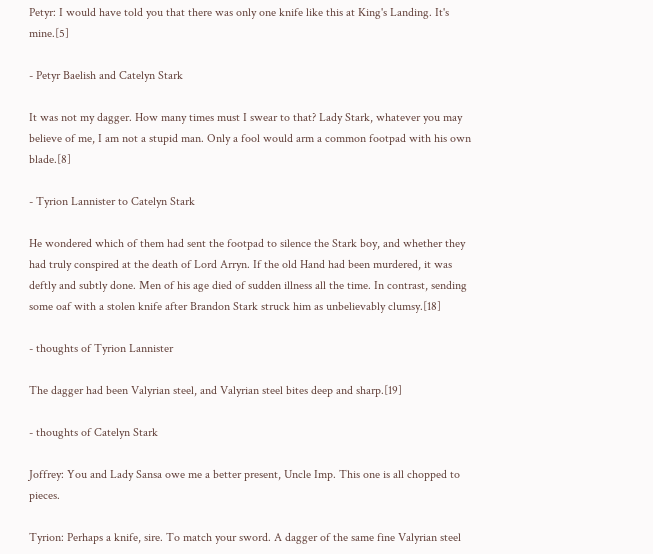Petyr: I would have told you that there was only one knife like this at King's Landing. It's mine.[5]

- Petyr Baelish and Catelyn Stark

It was not my dagger. How many times must I swear to that? Lady Stark, whatever you may believe of me, I am not a stupid man. Only a fool would arm a common footpad with his own blade.[8]

- Tyrion Lannister to Catelyn Stark

He wondered which of them had sent the footpad to silence the Stark boy, and whether they had truly conspired at the death of Lord Arryn. If the old Hand had been murdered, it was deftly and subtly done. Men of his age died of sudden illness all the time. In contrast, sending some oaf with a stolen knife after Brandon Stark struck him as unbelievably clumsy.[18]

- thoughts of Tyrion Lannister

The dagger had been Valyrian steel, and Valyrian steel bites deep and sharp.[19]

- thoughts of Catelyn Stark

Joffrey: You and Lady Sansa owe me a better present, Uncle Imp. This one is all chopped to pieces.

Tyrion: Perhaps a knife, sire. To match your sword. A dagger of the same fine Valyrian steel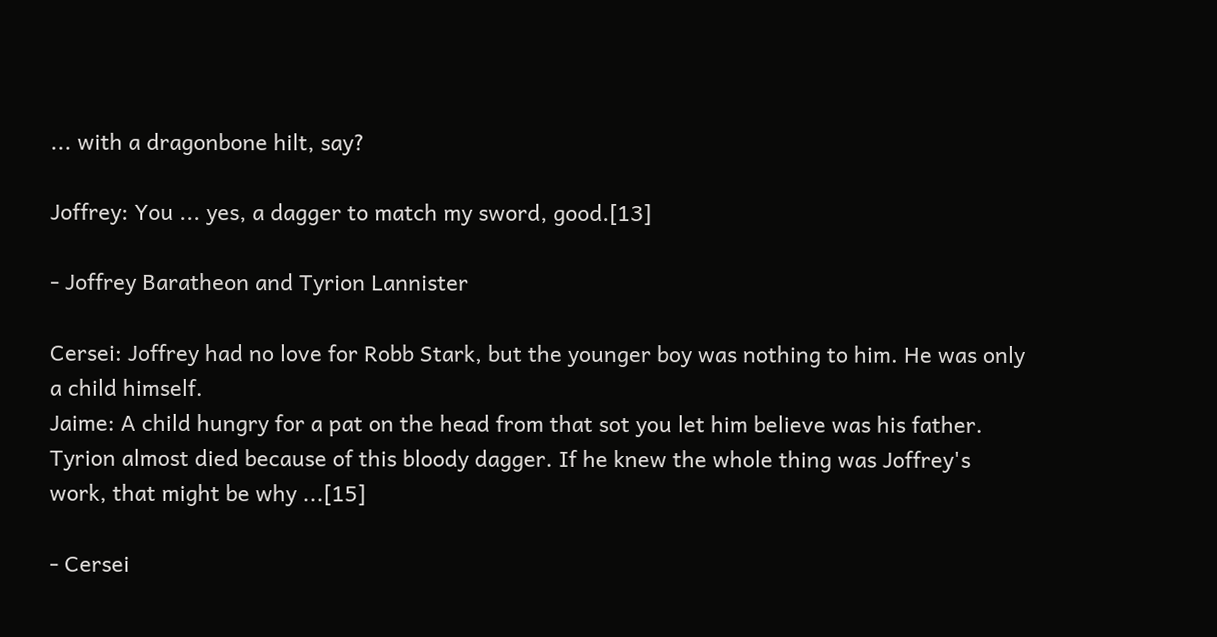... with a dragonbone hilt, say?

Joffrey: You ... yes, a dagger to match my sword, good.[13]

- Joffrey Baratheon and Tyrion Lannister

Cersei: Joffrey had no love for Robb Stark, but the younger boy was nothing to him. He was only a child himself.
Jaime: A child hungry for a pat on the head from that sot you let him believe was his father. Tyrion almost died because of this bloody dagger. If he knew the whole thing was Joffrey's work, that might be why ...[15]

- Cersei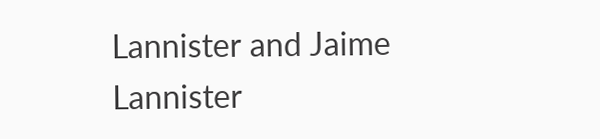Lannister and Jaime Lannister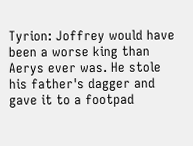Tyrion: Joffrey would have been a worse king than Aerys ever was. He stole his father's dagger and gave it to a footpad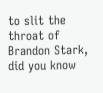to slit the throat of Brandon Stark, did you know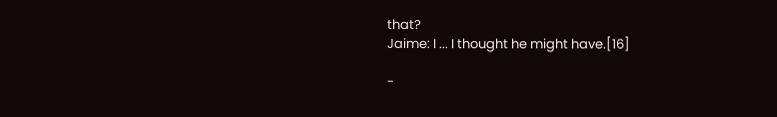that?
Jaime: I ... I thought he might have.[16]

-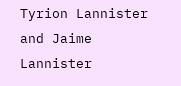Tyrion Lannister and Jaime Lannister